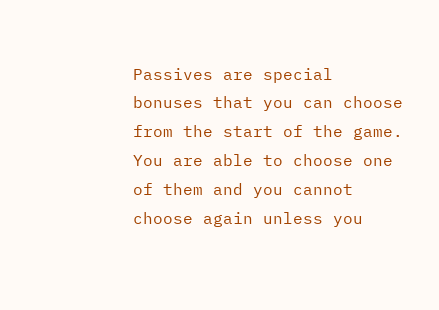Passives are special bonuses that you can choose from the start of the game. You are able to choose one of them and you cannot choose again unless you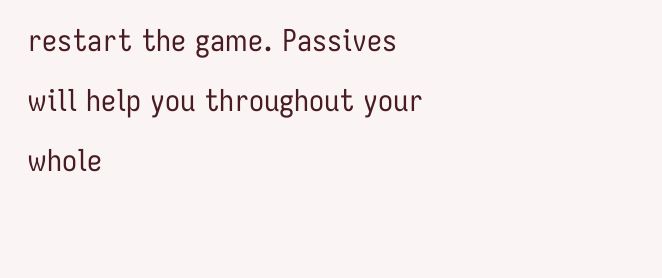restart the game. Passives will help you throughout your whole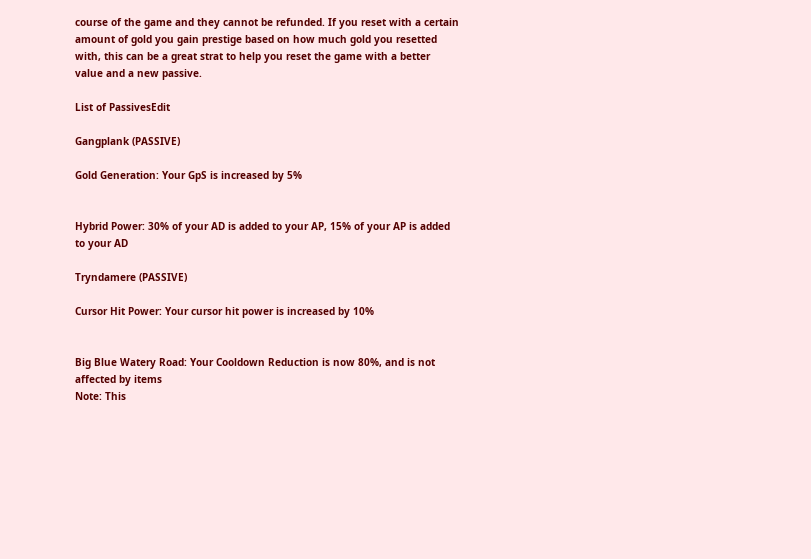course of the game and they cannot be refunded. If you reset with a certain amount of gold you gain prestige based on how much gold you resetted with, this can be a great strat to help you reset the game with a better value and a new passive.

List of PassivesEdit

Gangplank (PASSIVE)

Gold Generation: Your GpS is increased by 5%


Hybrid Power: 30% of your AD is added to your AP, 15% of your AP is added to your AD

Tryndamere (PASSIVE)

Cursor Hit Power: Your cursor hit power is increased by 10%


Big Blue Watery Road: Your Cooldown Reduction is now 80%, and is not affected by items
Note: This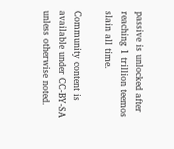passive is unlocked after reaching 1 trillion teemos slain all time.

Community content is available under CC-BY-SA unless otherwise noted.